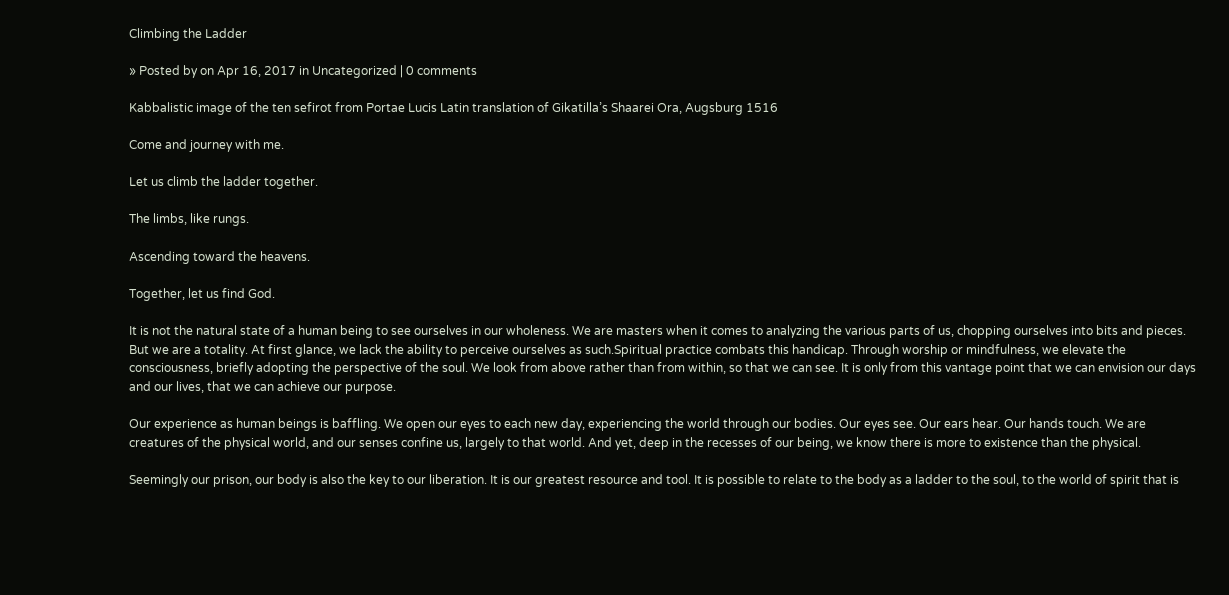Climbing the Ladder

» Posted by on Apr 16, 2017 in Uncategorized | 0 comments

Kabbalistic image of the ten sefirot from Portae Lucis Latin translation of Gikatilla’s Shaarei Ora, Augsburg 1516

Come and journey with me.

Let us climb the ladder together.

The limbs, like rungs.

Ascending toward the heavens.

Together, let us find God.

It is not the natural state of a human being to see ourselves in our wholeness. We are masters when it comes to analyzing the various parts of us, chopping ourselves into bits and pieces. But we are a totality. At first glance, we lack the ability to perceive ourselves as such.Spiritual practice combats this handicap. Through worship or mindfulness, we elevate the consciousness, briefly adopting the perspective of the soul. We look from above rather than from within, so that we can see. It is only from this vantage point that we can envision our days and our lives, that we can achieve our purpose.

Our experience as human beings is baffling. We open our eyes to each new day, experiencing the world through our bodies. Our eyes see. Our ears hear. Our hands touch. We are creatures of the physical world, and our senses confine us, largely to that world. And yet, deep in the recesses of our being, we know there is more to existence than the physical.

Seemingly our prison, our body is also the key to our liberation. It is our greatest resource and tool. It is possible to relate to the body as a ladder to the soul, to the world of spirit that is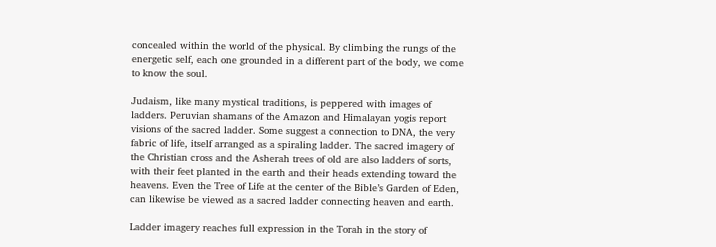concealed within the world of the physical. By climbing the rungs of the energetic self, each one grounded in a different part of the body, we come to know the soul.

Judaism, like many mystical traditions, is peppered with images of ladders. Peruvian shamans of the Amazon and Himalayan yogis report visions of the sacred ladder. Some suggest a connection to DNA, the very fabric of life, itself arranged as a spiraling ladder. The sacred imagery of the Christian cross and the Asherah trees of old are also ladders of sorts, with their feet planted in the earth and their heads extending toward the heavens. Even the Tree of Life at the center of the Bible’s Garden of Eden, can likewise be viewed as a sacred ladder connecting heaven and earth.

Ladder imagery reaches full expression in the Torah in the story of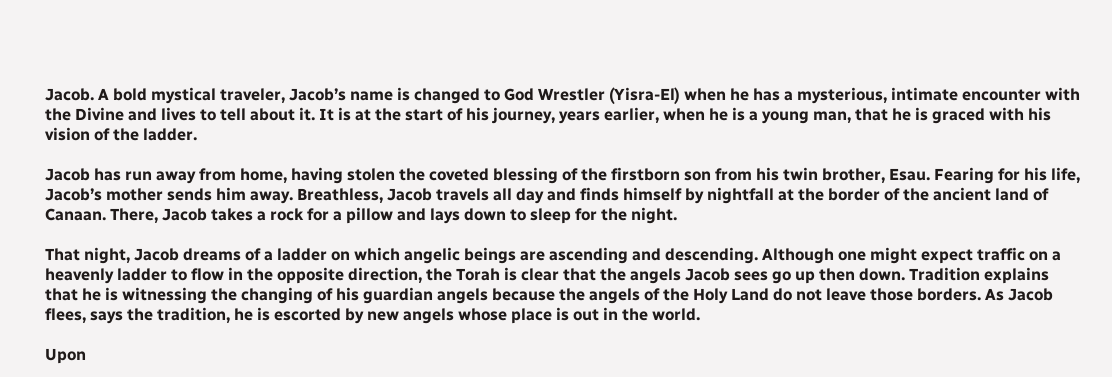Jacob. A bold mystical traveler, Jacob’s name is changed to God Wrestler (Yisra-El) when he has a mysterious, intimate encounter with the Divine and lives to tell about it. It is at the start of his journey, years earlier, when he is a young man, that he is graced with his vision of the ladder.

Jacob has run away from home, having stolen the coveted blessing of the firstborn son from his twin brother, Esau. Fearing for his life, Jacob’s mother sends him away. Breathless, Jacob travels all day and finds himself by nightfall at the border of the ancient land of Canaan. There, Jacob takes a rock for a pillow and lays down to sleep for the night.

That night, Jacob dreams of a ladder on which angelic beings are ascending and descending. Although one might expect traffic on a heavenly ladder to flow in the opposite direction, the Torah is clear that the angels Jacob sees go up then down. Tradition explains that he is witnessing the changing of his guardian angels because the angels of the Holy Land do not leave those borders. As Jacob flees, says the tradition, he is escorted by new angels whose place is out in the world.

Upon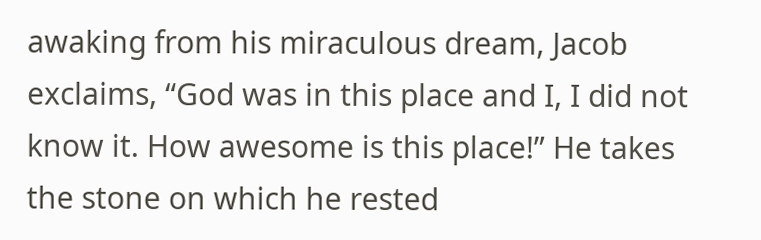awaking from his miraculous dream, Jacob exclaims, “God was in this place and I, I did not know it. How awesome is this place!” He takes the stone on which he rested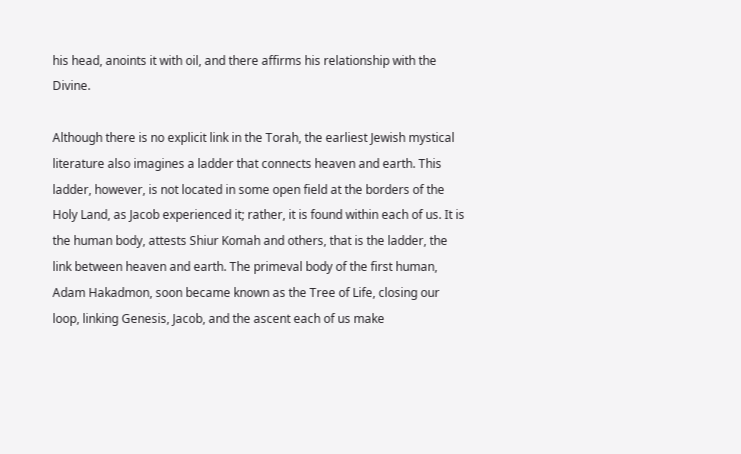his head, anoints it with oil, and there affirms his relationship with the Divine.

Although there is no explicit link in the Torah, the earliest Jewish mystical literature also imagines a ladder that connects heaven and earth. This ladder, however, is not located in some open field at the borders of the Holy Land, as Jacob experienced it; rather, it is found within each of us. It is the human body, attests Shiur Komah and others, that is the ladder, the link between heaven and earth. The primeval body of the first human, Adam Hakadmon, soon became known as the Tree of Life, closing our loop, linking Genesis, Jacob, and the ascent each of us make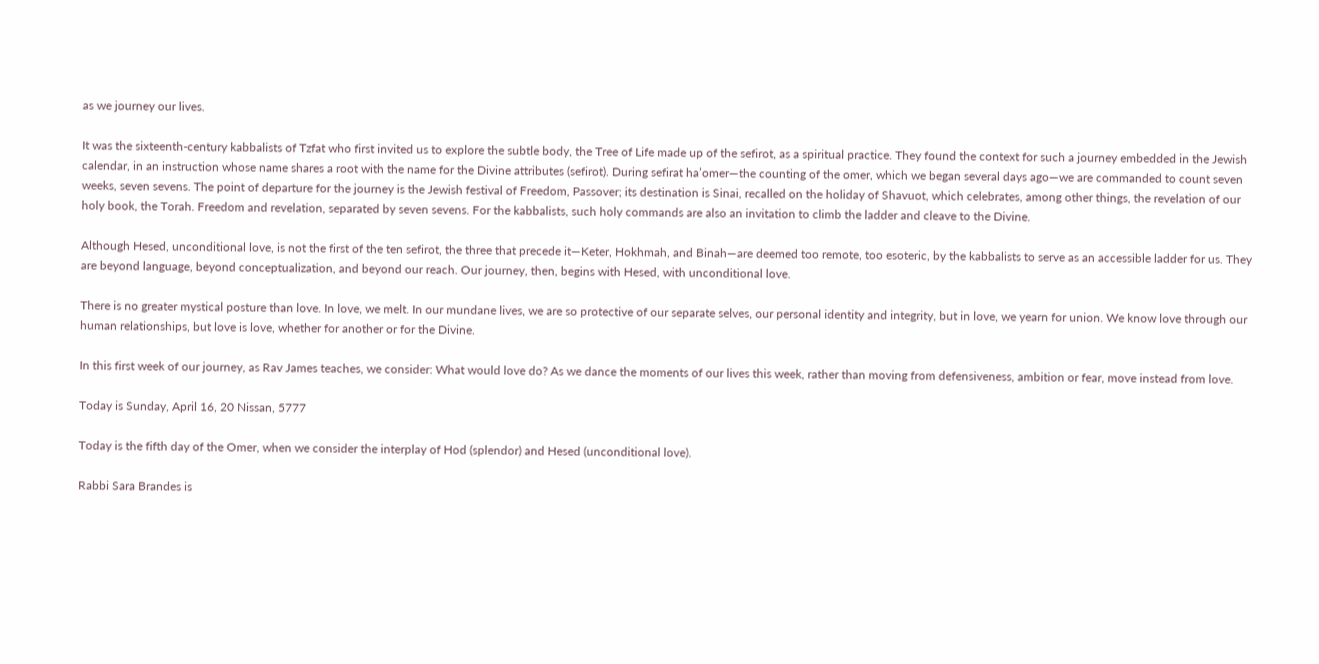as we journey our lives.

It was the sixteenth-century kabbalists of Tzfat who first invited us to explore the subtle body, the Tree of Life made up of the sefirot, as a spiritual practice. They found the context for such a journey embedded in the Jewish calendar, in an instruction whose name shares a root with the name for the Divine attributes (sefirot). During sefirat ha’omer—the counting of the omer, which we began several days ago—we are commanded to count seven weeks, seven sevens. The point of departure for the journey is the Jewish festival of Freedom, Passover; its destination is Sinai, recalled on the holiday of Shavuot, which celebrates, among other things, the revelation of our holy book, the Torah. Freedom and revelation, separated by seven sevens. For the kabbalists, such holy commands are also an invitation to climb the ladder and cleave to the Divine.

Although Hesed, unconditional love, is not the first of the ten sefirot, the three that precede it—Keter, Hokhmah, and Binah—are deemed too remote, too esoteric, by the kabbalists to serve as an accessible ladder for us. They are beyond language, beyond conceptualization, and beyond our reach. Our journey, then, begins with Hesed, with unconditional love.

There is no greater mystical posture than love. In love, we melt. In our mundane lives, we are so protective of our separate selves, our personal identity and integrity, but in love, we yearn for union. We know love through our human relationships, but love is love, whether for another or for the Divine.

In this first week of our journey, as Rav James teaches, we consider: What would love do? As we dance the moments of our lives this week, rather than moving from defensiveness, ambition or fear, move instead from love.

Today is Sunday, April 16, 20 Nissan, 5777

Today is the fifth day of the Omer, when we consider the interplay of Hod (splendor) and Hesed (unconditional love).

Rabbi Sara Brandes is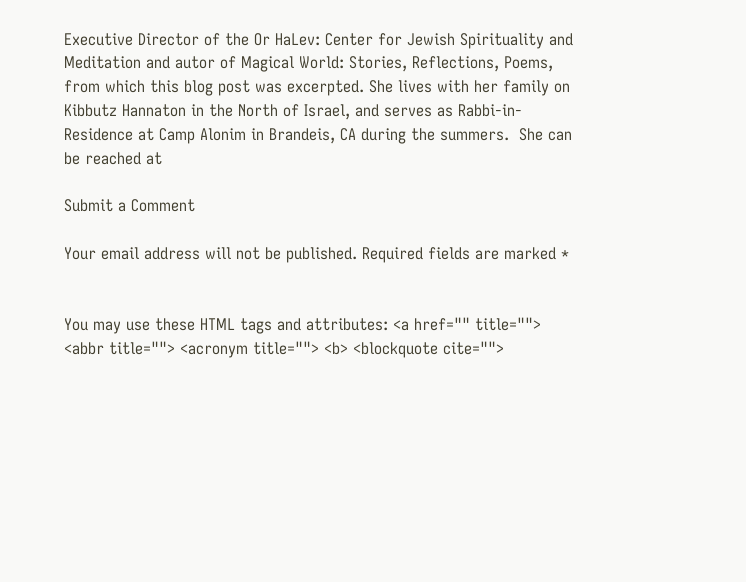Executive Director of the Or HaLev: Center for Jewish Spirituality and Meditation and autor of Magical World: Stories, Reflections, Poems, from which this blog post was excerpted. She lives with her family on Kibbutz Hannaton in the North of Israel, and serves as Rabbi-in-Residence at Camp Alonim in Brandeis, CA during the summers.  She can be reached at

Submit a Comment

Your email address will not be published. Required fields are marked *


You may use these HTML tags and attributes: <a href="" title=""> <abbr title=""> <acronym title=""> <b> <blockquote cite="">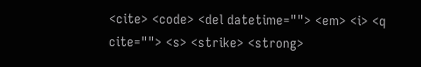<cite> <code> <del datetime=""> <em> <i> <q cite=""> <s> <strike> <strong>